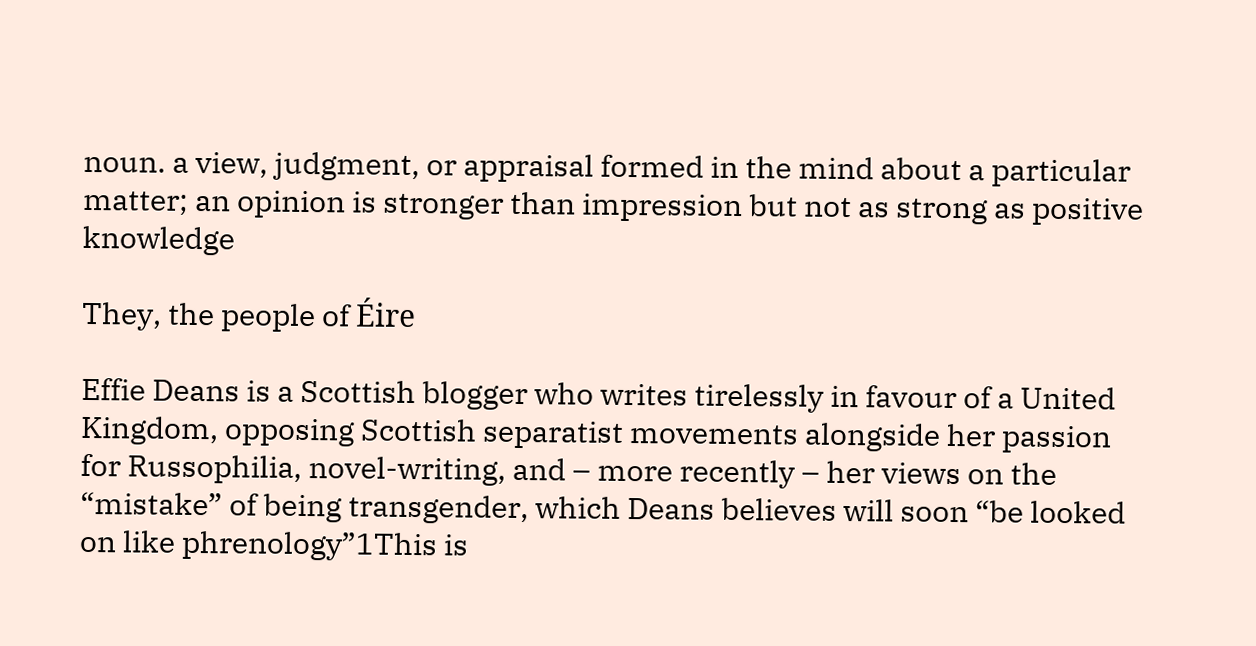noun. a view, judgment, or appraisal formed in the mind about a particular matter; an opinion is stronger than impression but not as strong as positive knowledge

They, the people of Éire

Effie Deans is a Scottish blogger who writes tirelessly in favour of a United Kingdom, opposing Scottish separatist movements alongside her passion for Russophilia, novel-writing, and – more recently – her views on the “mistake” of being transgender, which Deans believes will soon “be looked on like phrenology”1This is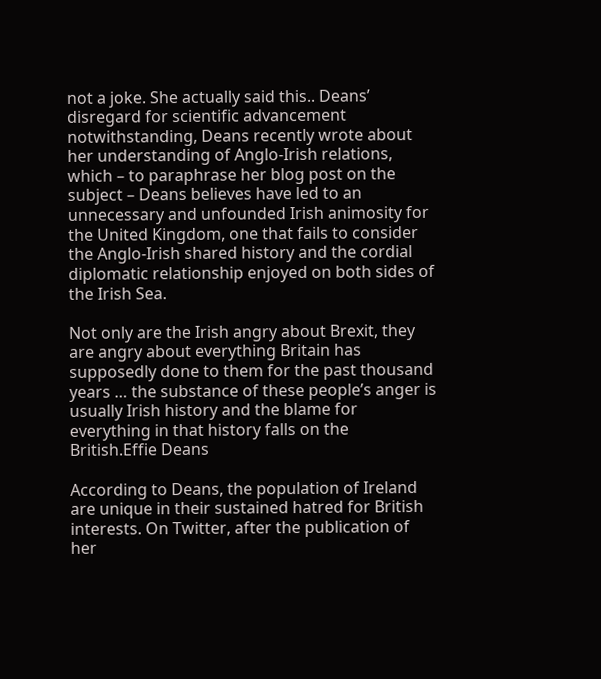not a joke. She actually said this.. Deans’ disregard for scientific advancement notwithstanding, Deans recently wrote about her understanding of Anglo-Irish relations, which – to paraphrase her blog post on the subject – Deans believes have led to an unnecessary and unfounded Irish animosity for the United Kingdom, one that fails to consider the Anglo-Irish shared history and the cordial diplomatic relationship enjoyed on both sides of the Irish Sea.

Not only are the Irish angry about Brexit, they are angry about everything Britain has supposedly done to them for the past thousand years … the substance of these people’s anger is usually Irish history and the blame for everything in that history falls on the British.Effie Deans

According to Deans, the population of Ireland are unique in their sustained hatred for British interests. On Twitter, after the publication of her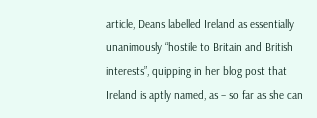article, Deans labelled Ireland as essentially unanimously “hostile to Britain and British interests”, quipping in her blog post that Ireland is aptly named, as – so far as she can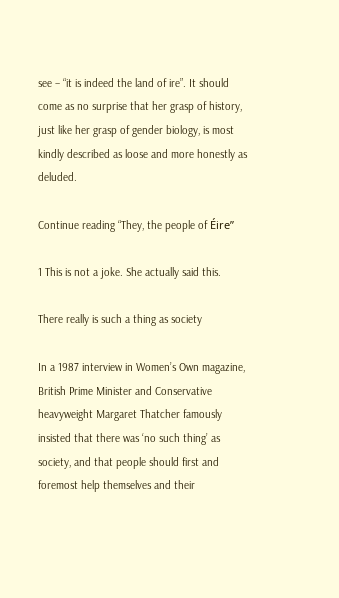see – “it is indeed the land of ire”. It should come as no surprise that her grasp of history, just like her grasp of gender biology, is most kindly described as loose and more honestly as deluded.

Continue reading “They, the people of Éire”

1 This is not a joke. She actually said this.

There really is such a thing as society

In a 1987 interview in Women’s Own magazine, British Prime Minister and Conservative heavyweight Margaret Thatcher famously insisted that there was ‘no such thing’ as society, and that people should first and foremost help themselves and their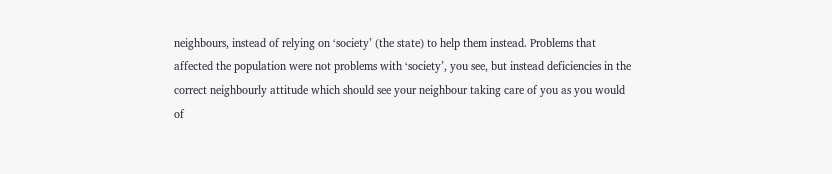neighbours, instead of relying on ‘society’ (the state) to help them instead. Problems that affected the population were not problems with ‘society’, you see, but instead deficiencies in the correct neighbourly attitude which should see your neighbour taking care of you as you would of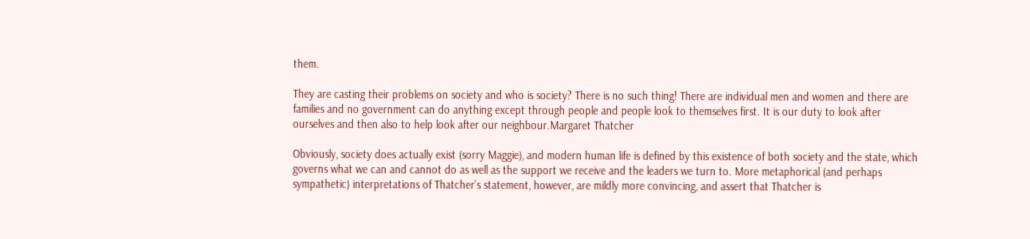them.

They are casting their problems on society and who is society? There is no such thing! There are individual men and women and there are families and no government can do anything except through people and people look to themselves first. It is our duty to look after ourselves and then also to help look after our neighbour.Margaret Thatcher

Obviously, society does actually exist (sorry Maggie), and modern human life is defined by this existence of both society and the state, which governs what we can and cannot do as well as the support we receive and the leaders we turn to. More metaphorical (and perhaps sympathetic) interpretations of Thatcher’s statement, however, are mildly more convincing, and assert that Thatcher is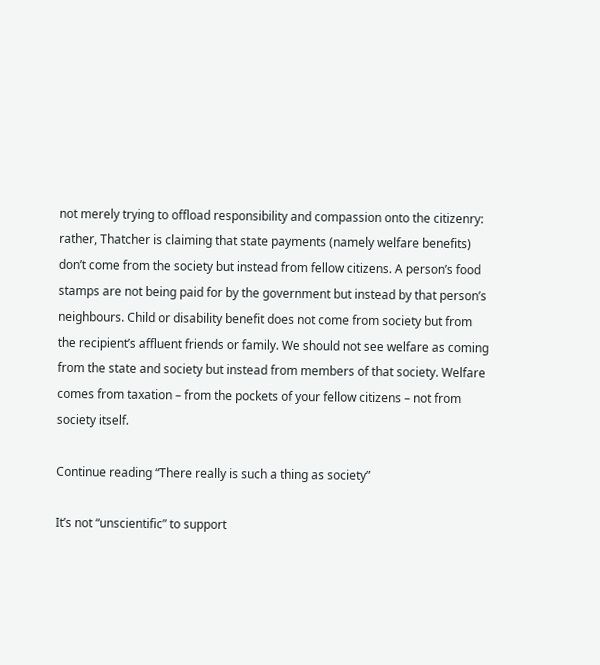not merely trying to offload responsibility and compassion onto the citizenry: rather, Thatcher is claiming that state payments (namely welfare benefits) don’t come from the society but instead from fellow citizens. A person’s food stamps are not being paid for by the government but instead by that person’s neighbours. Child or disability benefit does not come from society but from the recipient’s affluent friends or family. We should not see welfare as coming from the state and society but instead from members of that society. Welfare comes from taxation – from the pockets of your fellow citizens – not from society itself.

Continue reading “There really is such a thing as society”

It’s not “unscientific” to support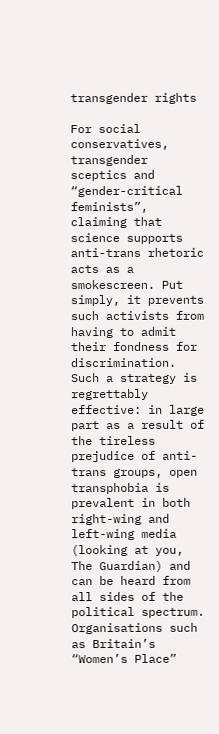transgender rights

For social conservatives, transgender sceptics and “gender-critical feminists”, claiming that science supports anti-trans rhetoric acts as a smokescreen. Put simply, it prevents such activists from having to admit their fondness for discrimination. Such a strategy is regrettably effective: in large part as a result of the tireless prejudice of anti-trans groups, open transphobia is prevalent in both right-wing and left-wing media (looking at you, The Guardian) and can be heard from all sides of the political spectrum. Organisations such as Britain’s “Women’s Place”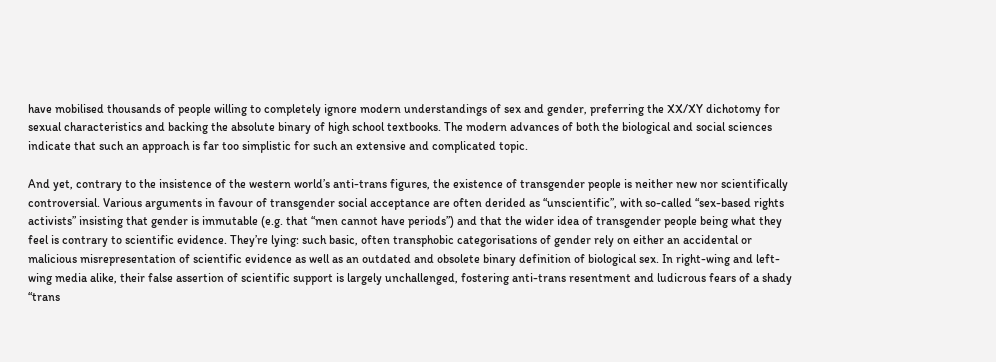have mobilised thousands of people willing to completely ignore modern understandings of sex and gender, preferring the XX/XY dichotomy for sexual characteristics and backing the absolute binary of high school textbooks. The modern advances of both the biological and social sciences indicate that such an approach is far too simplistic for such an extensive and complicated topic.

And yet, contrary to the insistence of the western world’s anti-trans figures, the existence of transgender people is neither new nor scientifically controversial. Various arguments in favour of transgender social acceptance are often derided as “unscientific”, with so-called “sex-based rights activists” insisting that gender is immutable (e.g. that “men cannot have periods”) and that the wider idea of transgender people being what they feel is contrary to scientific evidence. They’re lying: such basic, often transphobic categorisations of gender rely on either an accidental or malicious misrepresentation of scientific evidence as well as an outdated and obsolete binary definition of biological sex. In right-wing and left-wing media alike, their false assertion of scientific support is largely unchallenged, fostering anti-trans resentment and ludicrous fears of a shady “trans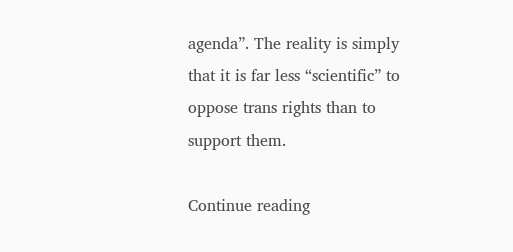agenda”. The reality is simply that it is far less “scientific” to oppose trans rights than to support them.

Continue reading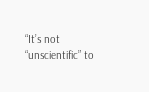“It’s not “unscientific” to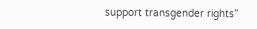support transgender rights”